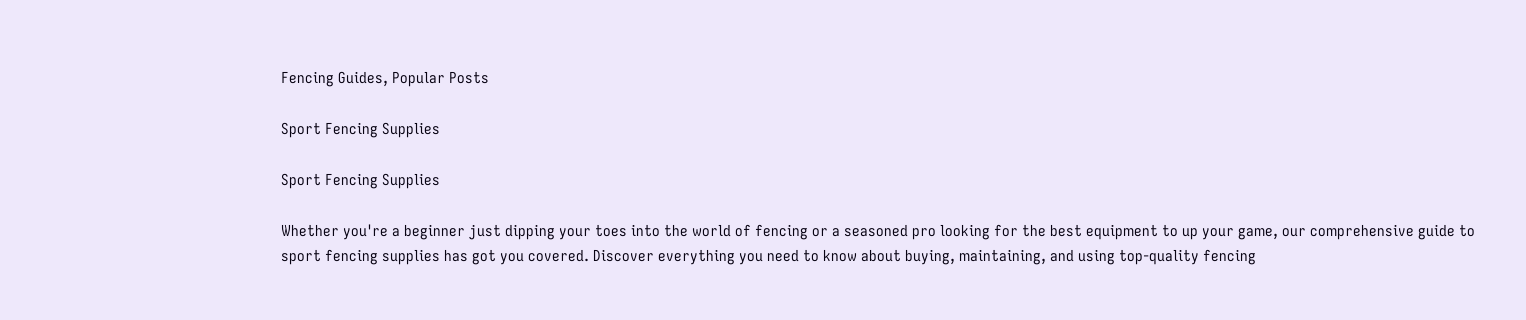Fencing Guides, Popular Posts

Sport Fencing Supplies

Sport Fencing Supplies

Whether you're a beginner just dipping your toes into the world of fencing or a seasoned pro looking for the best equipment to up your game, our comprehensive guide to sport fencing supplies has got you covered. Discover everything you need to know about buying, maintaining, and using top-quality fencing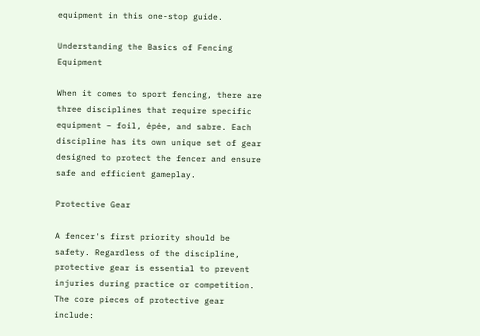equipment in this one-stop guide.

Understanding the Basics of Fencing Equipment

When it comes to sport fencing, there are three disciplines that require specific equipment – foil, épée, and sabre. Each discipline has its own unique set of gear designed to protect the fencer and ensure safe and efficient gameplay.

Protective Gear

A fencer's first priority should be safety. Regardless of the discipline, protective gear is essential to prevent injuries during practice or competition. The core pieces of protective gear include: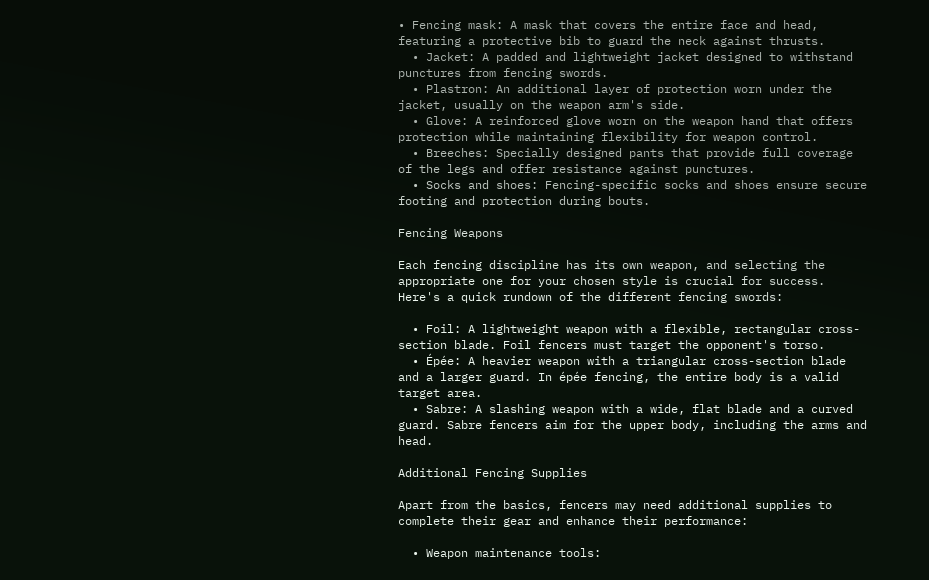• Fencing mask: A mask that covers the entire face and head, featuring a protective bib to guard the neck against thrusts.
  • Jacket: A padded and lightweight jacket designed to withstand punctures from fencing swords.
  • Plastron: An additional layer of protection worn under the jacket, usually on the weapon arm's side.
  • Glove: A reinforced glove worn on the weapon hand that offers protection while maintaining flexibility for weapon control.
  • Breeches: Specially designed pants that provide full coverage of the legs and offer resistance against punctures.
  • Socks and shoes: Fencing-specific socks and shoes ensure secure footing and protection during bouts.

Fencing Weapons

Each fencing discipline has its own weapon, and selecting the appropriate one for your chosen style is crucial for success. Here's a quick rundown of the different fencing swords:

  • Foil: A lightweight weapon with a flexible, rectangular cross-section blade. Foil fencers must target the opponent's torso.
  • Épée: A heavier weapon with a triangular cross-section blade and a larger guard. In épée fencing, the entire body is a valid target area.
  • Sabre: A slashing weapon with a wide, flat blade and a curved guard. Sabre fencers aim for the upper body, including the arms and head.

Additional Fencing Supplies

Apart from the basics, fencers may need additional supplies to complete their gear and enhance their performance:

  • Weapon maintenance tools: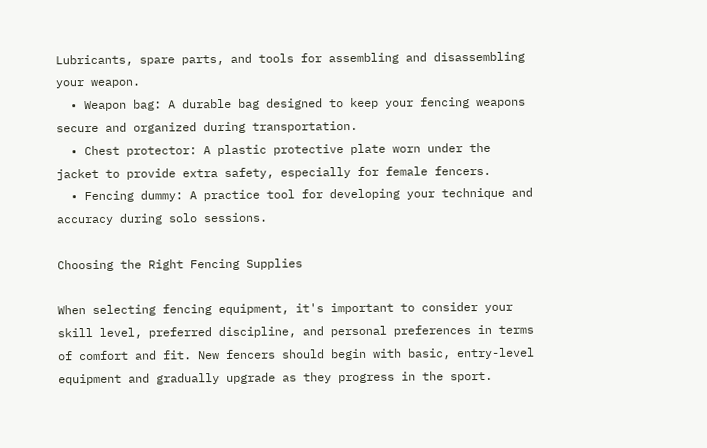Lubricants, spare parts, and tools for assembling and disassembling your weapon.
  • Weapon bag: A durable bag designed to keep your fencing weapons secure and organized during transportation.
  • Chest protector: A plastic protective plate worn under the jacket to provide extra safety, especially for female fencers.
  • Fencing dummy: A practice tool for developing your technique and accuracy during solo sessions.

Choosing the Right Fencing Supplies

When selecting fencing equipment, it's important to consider your skill level, preferred discipline, and personal preferences in terms of comfort and fit. New fencers should begin with basic, entry-level equipment and gradually upgrade as they progress in the sport.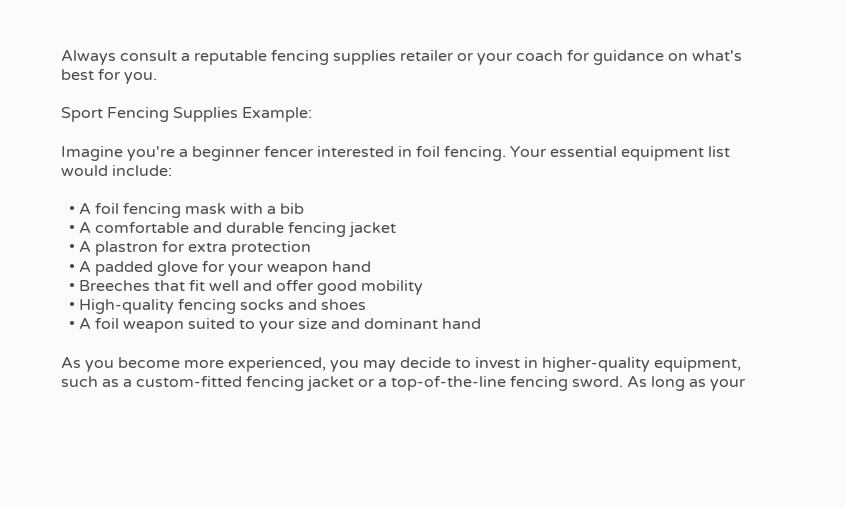Always consult a reputable fencing supplies retailer or your coach for guidance on what's best for you.

Sport Fencing Supplies Example:

Imagine you're a beginner fencer interested in foil fencing. Your essential equipment list would include:

  • A foil fencing mask with a bib
  • A comfortable and durable fencing jacket
  • A plastron for extra protection
  • A padded glove for your weapon hand
  • Breeches that fit well and offer good mobility
  • High-quality fencing socks and shoes
  • A foil weapon suited to your size and dominant hand

As you become more experienced, you may decide to invest in higher-quality equipment, such as a custom-fitted fencing jacket or a top-of-the-line fencing sword. As long as your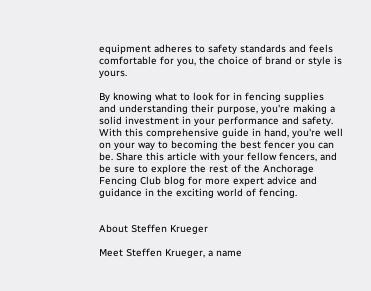equipment adheres to safety standards and feels comfortable for you, the choice of brand or style is yours.

By knowing what to look for in fencing supplies and understanding their purpose, you're making a solid investment in your performance and safety. With this comprehensive guide in hand, you're well on your way to becoming the best fencer you can be. Share this article with your fellow fencers, and be sure to explore the rest of the Anchorage Fencing Club blog for more expert advice and guidance in the exciting world of fencing.


About Steffen Krueger

Meet Steffen Krueger, a name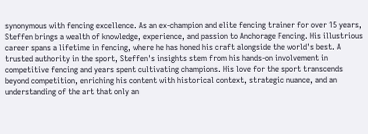synonymous with fencing excellence. As an ex-champion and elite fencing trainer for over 15 years, Steffen brings a wealth of knowledge, experience, and passion to Anchorage Fencing. His illustrious career spans a lifetime in fencing, where he has honed his craft alongside the world's best. A trusted authority in the sport, Steffen's insights stem from his hands-on involvement in competitive fencing and years spent cultivating champions. His love for the sport transcends beyond competition, enriching his content with historical context, strategic nuance, and an understanding of the art that only an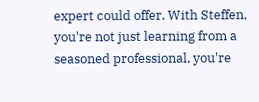expert could offer. With Steffen, you're not just learning from a seasoned professional, you're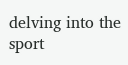delving into the sport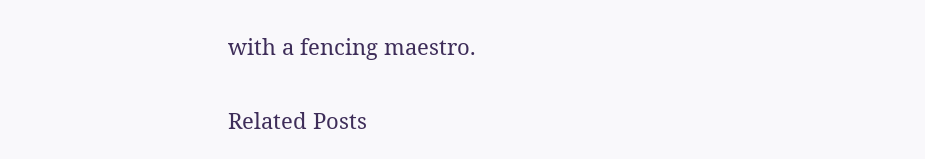with a fencing maestro.

Related Posts